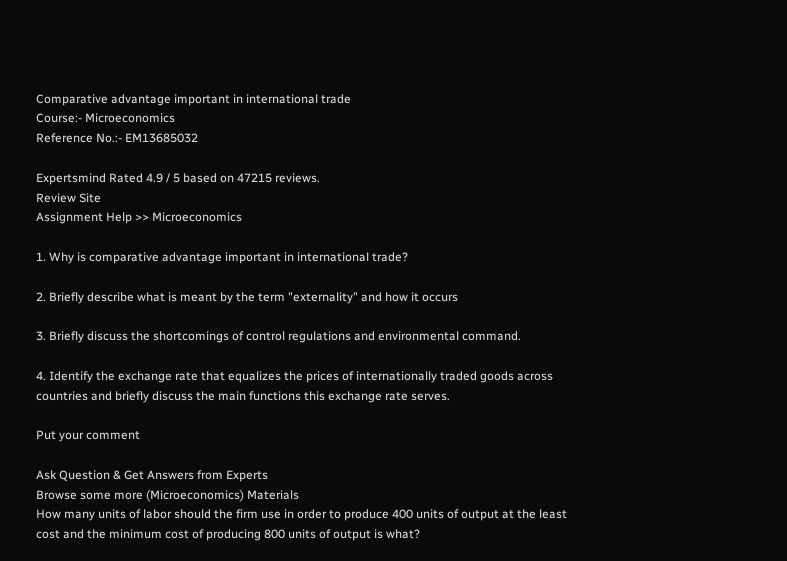Comparative advantage important in international trade
Course:- Microeconomics
Reference No.:- EM13685032

Expertsmind Rated 4.9 / 5 based on 47215 reviews.
Review Site
Assignment Help >> Microeconomics

1. Why is comparative advantage important in international trade?

2. Briefly describe what is meant by the term "externality" and how it occurs

3. Briefly discuss the shortcomings of control regulations and environmental command.

4. Identify the exchange rate that equalizes the prices of internationally traded goods across countries and briefly discuss the main functions this exchange rate serves.

Put your comment

Ask Question & Get Answers from Experts
Browse some more (Microeconomics) Materials
How many units of labor should the firm use in order to produce 400 units of output at the least cost and the minimum cost of producing 800 units of output is what?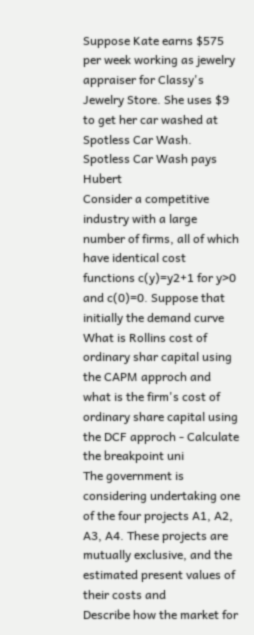Suppose Kate earns $575 per week working as jewelry appraiser for Classy's Jewelry Store. She uses $9 to get her car washed at Spotless Car Wash. Spotless Car Wash pays Hubert
Consider a competitive industry with a large number of firms, all of which have identical cost functions c(y)=y2+1 for y>0 and c(0)=0. Suppose that initially the demand curve
What is Rollins cost of ordinary shar capital using the CAPM approch and what is the firm's cost of ordinary share capital using the DCF approch - Calculate the breakpoint uni
The government is considering undertaking one of the four projects A1, A2, A3, A4. These projects are mutually exclusive, and the estimated present values of their costs and
Describe how the market for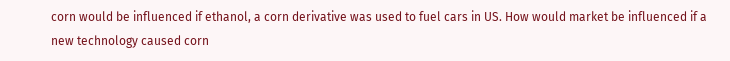corn would be influenced if ethanol, a corn derivative was used to fuel cars in US. How would market be influenced if a new technology caused corn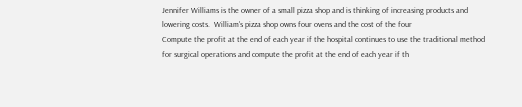Jennifer Williams is the owner of a small pizza shop and is thinking of increasing products and lowering costs.  William's pizza shop owns four ovens and the cost of the four
Compute the profit at the end of each year if the hospital continues to use the traditional method for surgical operations and compute the profit at the end of each year if th